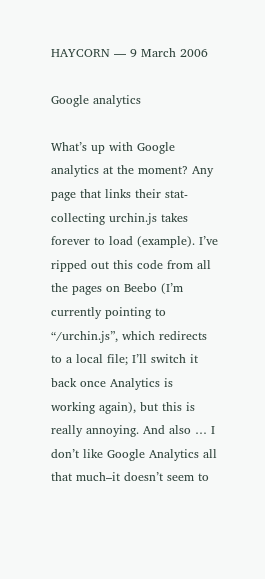HAYCORN — 9 March 2006

Google analytics

What’s up with Google analytics at the moment? Any page that links their stat-collecting urchin.js takes forever to load (example). I’ve ripped out this code from all the pages on Beebo (I’m currently pointing to “/urchin.js”, which redirects to a local file; I’ll switch it back once Analytics is working again), but this is really annoying. And also … I don’t like Google Analytics all that much–it doesn’t seem to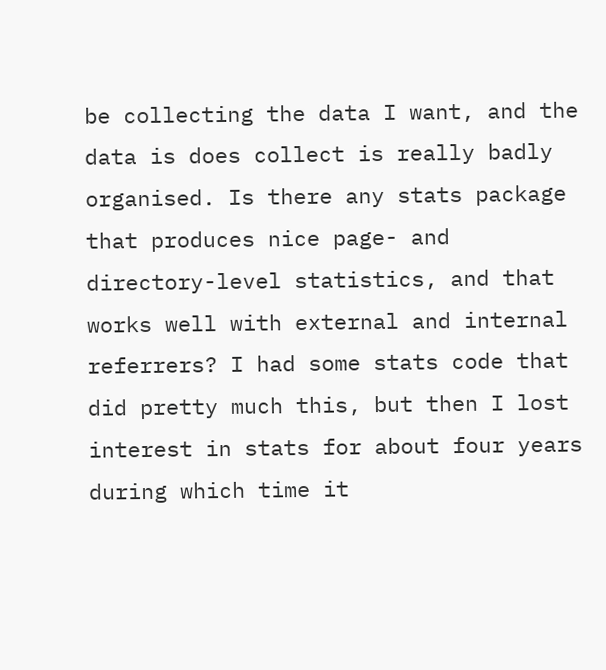be collecting the data I want, and the data is does collect is really badly organised. Is there any stats package that produces nice page- and directory-level statistics, and that works well with external and internal referrers? I had some stats code that did pretty much this, but then I lost interest in stats for about four years during which time it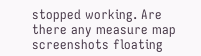stopped working. Are there any measure map screenshots floating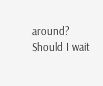around? Should I wait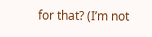for that? (I’m not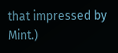that impressed by Mint.)